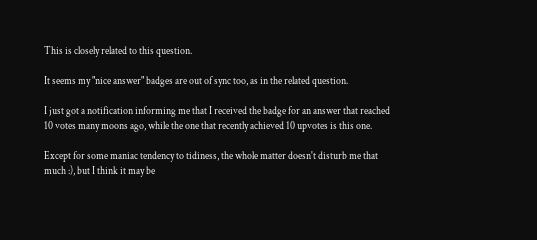This is closely related to this question.

It seems my "nice answer" badges are out of sync too, as in the related question.

I just got a notification informing me that I received the badge for an answer that reached 10 votes many moons ago, while the one that recently achieved 10 upvotes is this one.

Except for some maniac tendency to tidiness, the whole matter doesn't disturb me that much :), but I think it may be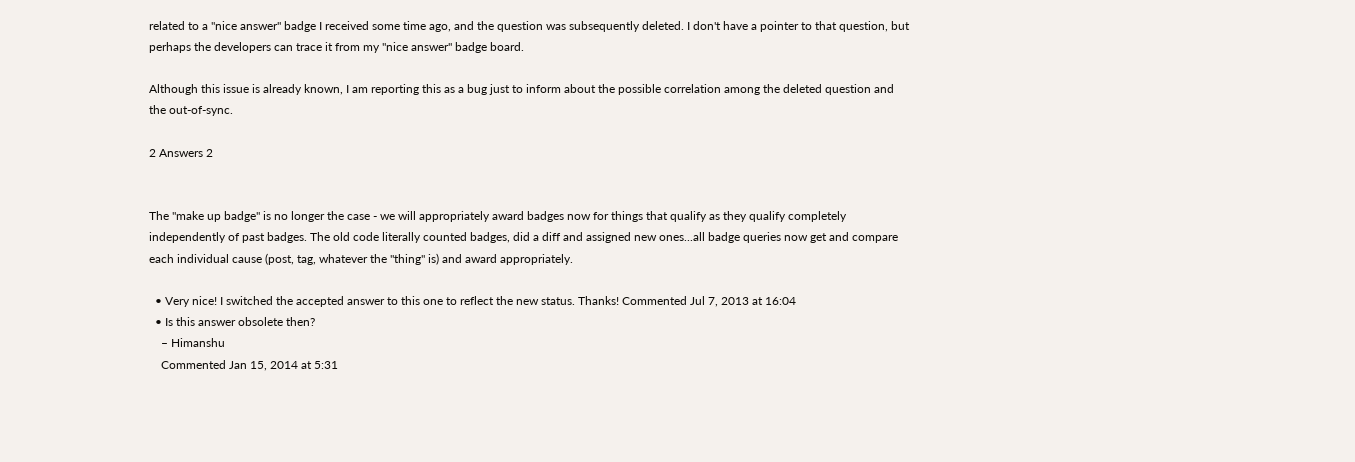related to a "nice answer" badge I received some time ago, and the question was subsequently deleted. I don't have a pointer to that question, but perhaps the developers can trace it from my "nice answer" badge board.

Although this issue is already known, I am reporting this as a bug just to inform about the possible correlation among the deleted question and the out-of-sync.

2 Answers 2


The "make up badge" is no longer the case - we will appropriately award badges now for things that qualify as they qualify completely independently of past badges. The old code literally counted badges, did a diff and assigned new ones...all badge queries now get and compare each individual cause (post, tag, whatever the "thing" is) and award appropriately.

  • Very nice! I switched the accepted answer to this one to reflect the new status. Thanks! Commented Jul 7, 2013 at 16:04
  • Is this answer obsolete then?
    – Himanshu
    Commented Jan 15, 2014 at 5:31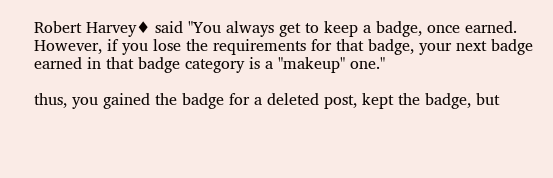Robert Harvey♦ said "You always get to keep a badge, once earned. However, if you lose the requirements for that badge, your next badge earned in that badge category is a "makeup" one."

thus, you gained the badge for a deleted post, kept the badge, but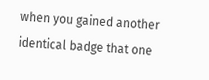when you gained another identical badge that one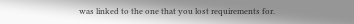was linked to the one that you lost requirements for.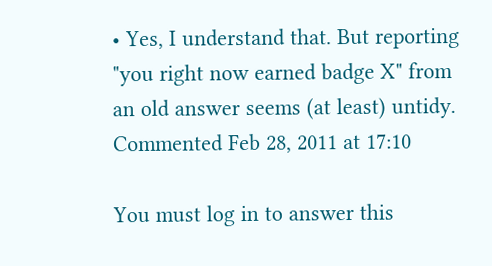• Yes, I understand that. But reporting "you right now earned badge X" from an old answer seems (at least) untidy. Commented Feb 28, 2011 at 17:10

You must log in to answer this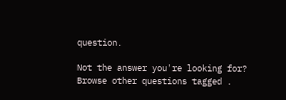question.

Not the answer you're looking for? Browse other questions tagged .